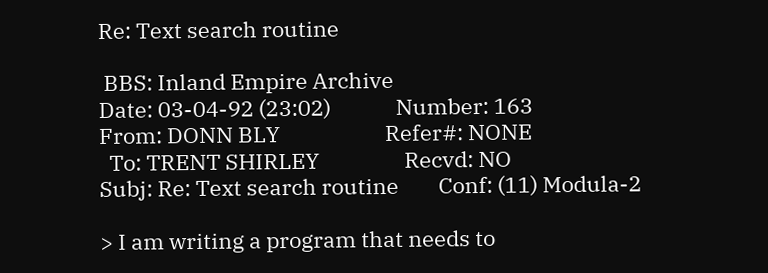Re: Text search routine

 BBS: Inland Empire Archive
Date: 03-04-92 (23:02)             Number: 163
From: DONN BLY                     Refer#: NONE
  To: TRENT SHIRLEY                 Recvd: NO
Subj: Re: Text search routine        Conf: (11) Modula-2

> I am writing a program that needs to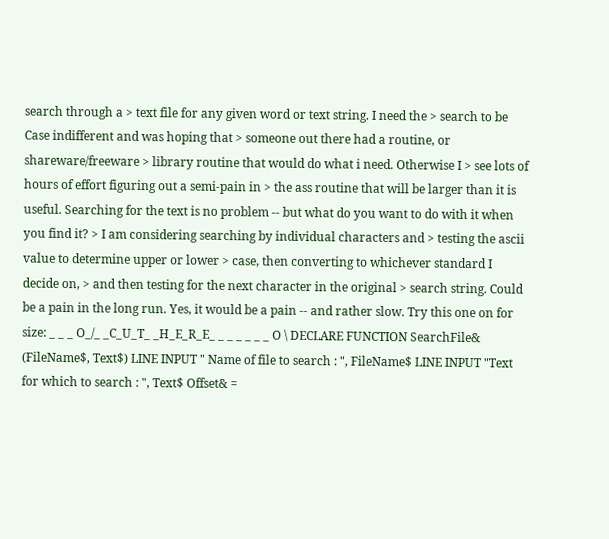search through a > text file for any given word or text string. I need the > search to be Case indifferent and was hoping that > someone out there had a routine, or shareware/freeware > library routine that would do what i need. Otherwise I > see lots of hours of effort figuring out a semi-pain in > the ass routine that will be larger than it is useful. Searching for the text is no problem -- but what do you want to do with it when you find it? > I am considering searching by individual characters and > testing the ascii value to determine upper or lower > case, then converting to whichever standard I decide on, > and then testing for the next character in the original > search string. Could be a pain in the long run. Yes, it would be a pain -- and rather slow. Try this one on for size: _ _ _ O_/_ _C_U_T_ _H_E_R_E_ _ _ _ _ _ _ O \ DECLARE FUNCTION SearchFile& (FileName$, Text$) LINE INPUT " Name of file to search : ", FileName$ LINE INPUT "Text for which to search : ", Text$ Offset& =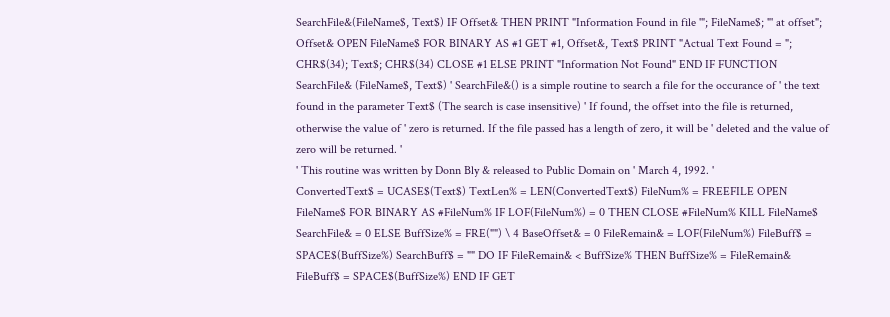SearchFile&(FileName$, Text$) IF Offset& THEN PRINT "Information Found in file '"; FileName$; "' at offset"; Offset& OPEN FileName$ FOR BINARY AS #1 GET #1, Offset&, Text$ PRINT "Actual Text Found = "; CHR$(34); Text$; CHR$(34) CLOSE #1 ELSE PRINT "Information Not Found" END IF FUNCTION SearchFile& (FileName$, Text$) ' SearchFile&() is a simple routine to search a file for the occurance of ' the text found in the parameter Text$ (The search is case insensitive) ' If found, the offset into the file is returned, otherwise the value of ' zero is returned. If the file passed has a length of zero, it will be ' deleted and the value of zero will be returned. '
' This routine was written by Donn Bly & released to Public Domain on ' March 4, 1992. '
ConvertedText$ = UCASE$(Text$) TextLen% = LEN(ConvertedText$) FileNum% = FREEFILE OPEN FileName$ FOR BINARY AS #FileNum% IF LOF(FileNum%) = 0 THEN CLOSE #FileNum% KILL FileName$ SearchFile& = 0 ELSE BuffSize% = FRE("") \ 4 BaseOffset& = 0 FileRemain& = LOF(FileNum%) FileBuff$ = SPACE$(BuffSize%) SearchBuff$ = "" DO IF FileRemain& < BuffSize% THEN BuffSize% = FileRemain& FileBuff$ = SPACE$(BuffSize%) END IF GET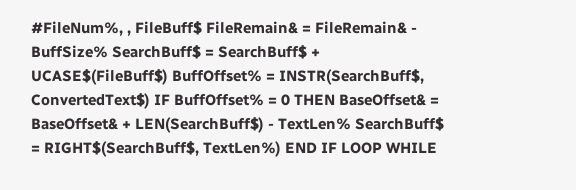#FileNum%, , FileBuff$ FileRemain& = FileRemain& - BuffSize% SearchBuff$ = SearchBuff$ + UCASE$(FileBuff$) BuffOffset% = INSTR(SearchBuff$, ConvertedText$) IF BuffOffset% = 0 THEN BaseOffset& = BaseOffset& + LEN(SearchBuff$) - TextLen% SearchBuff$ = RIGHT$(SearchBuff$, TextLen%) END IF LOOP WHILE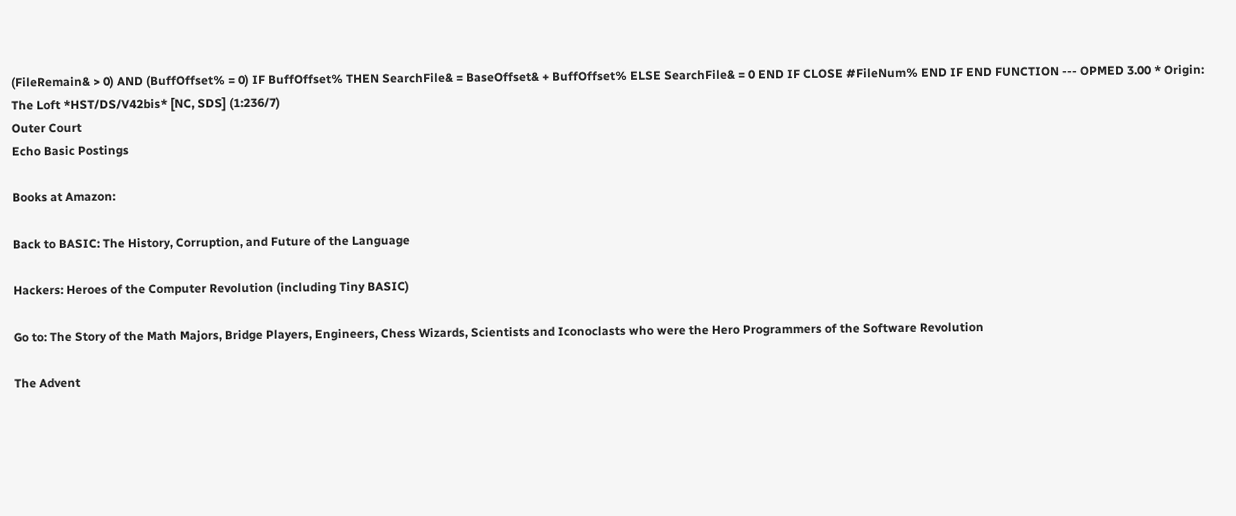(FileRemain& > 0) AND (BuffOffset% = 0) IF BuffOffset% THEN SearchFile& = BaseOffset& + BuffOffset% ELSE SearchFile& = 0 END IF CLOSE #FileNum% END IF END FUNCTION --- OPMED 3.00 * Origin: The Loft *HST/DS/V42bis* [NC, SDS] (1:236/7)
Outer Court
Echo Basic Postings

Books at Amazon:

Back to BASIC: The History, Corruption, and Future of the Language

Hackers: Heroes of the Computer Revolution (including Tiny BASIC)

Go to: The Story of the Math Majors, Bridge Players, Engineers, Chess Wizards, Scientists and Iconoclasts who were the Hero Programmers of the Software Revolution

The Advent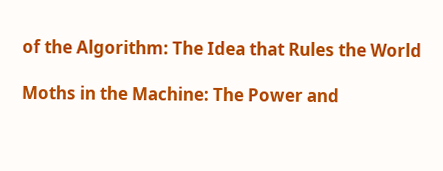of the Algorithm: The Idea that Rules the World

Moths in the Machine: The Power and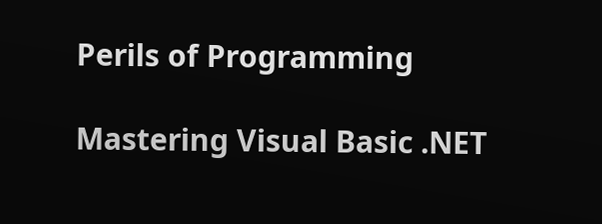Perils of Programming

Mastering Visual Basic .NET